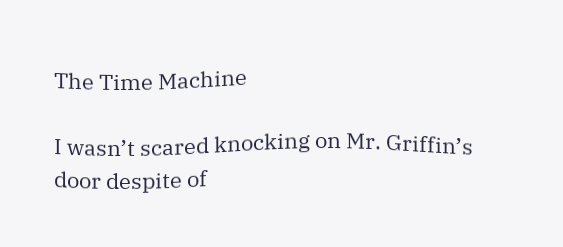The Time Machine

I wasn’t scared knocking on Mr. Griffin’s door despite of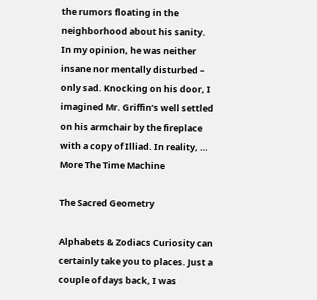the rumors floating in the neighborhood about his sanity. In my opinion, he was neither insane nor mentally disturbed – only sad. Knocking on his door, I imagined Mr. Griffin’s well settled on his armchair by the fireplace with a copy of Illiad. In reality, … More The Time Machine

The Sacred Geometry

Alphabets & Zodiacs Curiosity can certainly take you to places. Just a couple of days back, I was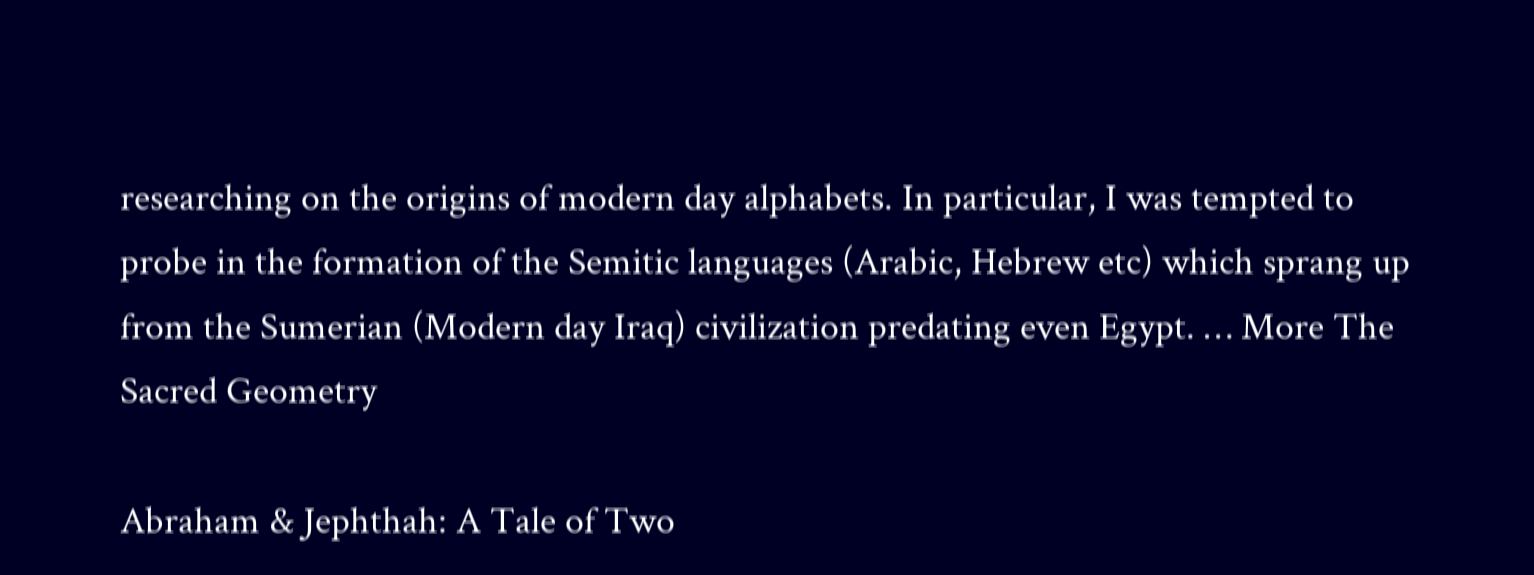researching on the origins of modern day alphabets. In particular, I was tempted to probe in the formation of the Semitic languages (Arabic, Hebrew etc) which sprang up from the Sumerian (Modern day Iraq) civilization predating even Egypt. … More The Sacred Geometry

Abraham & Jephthah: A Tale of Two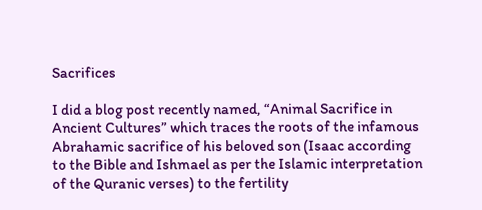Sacrifices

I did a blog post recently named, “Animal Sacrifice in Ancient Cultures” which traces the roots of the infamous Abrahamic sacrifice of his beloved son (Isaac according to the Bible and Ishmael as per the Islamic interpretation of the Quranic verses) to the fertility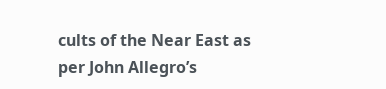cults of the Near East as per John Allegro’s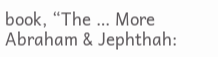book, “The … More Abraham & Jephthah: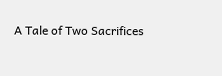A Tale of Two Sacrifices